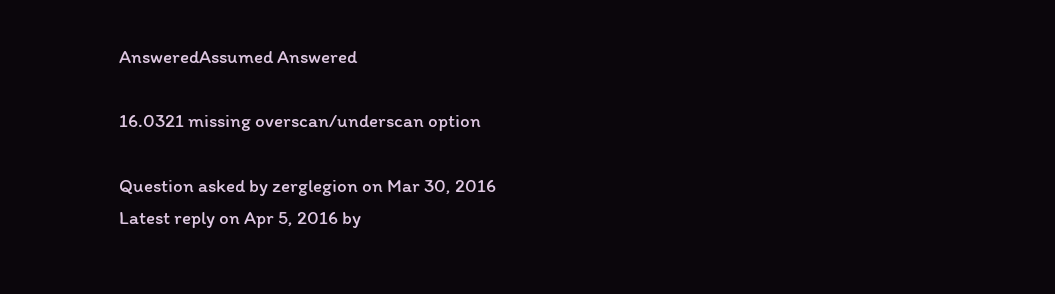AnsweredAssumed Answered

16.0321 missing overscan/underscan option

Question asked by zerglegion on Mar 30, 2016
Latest reply on Apr 5, 2016 by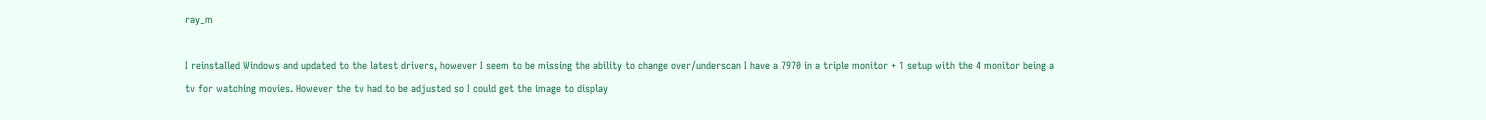ray_m

I reinstalled Windows and updated to the latest drivers, however I seem to be missing the ability to change over/underscan I have a 7970 in a triple monitor + 1 setup with the 4 monitor being a tv for watching movies. However the tv had to be adjusted so I could get the image to display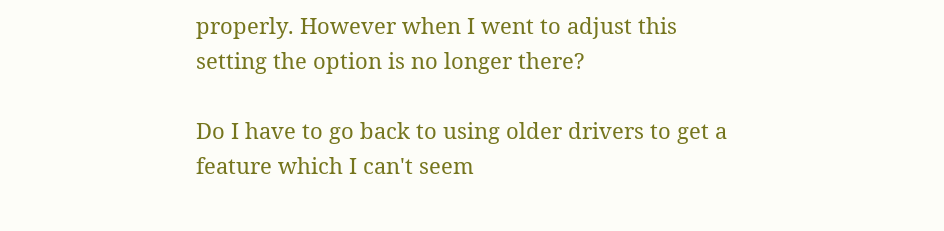properly. However when I went to adjust this setting the option is no longer there?

Do I have to go back to using older drivers to get a feature which I can't seem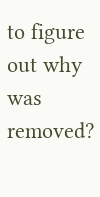to figure out why was removed?